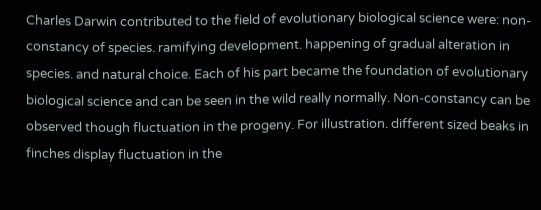Charles Darwin contributed to the field of evolutionary biological science were: non-constancy of species. ramifying development. happening of gradual alteration in species. and natural choice. Each of his part became the foundation of evolutionary biological science and can be seen in the wild really normally. Non-constancy can be observed though fluctuation in the progeny. For illustration. different sized beaks in finches display fluctuation in the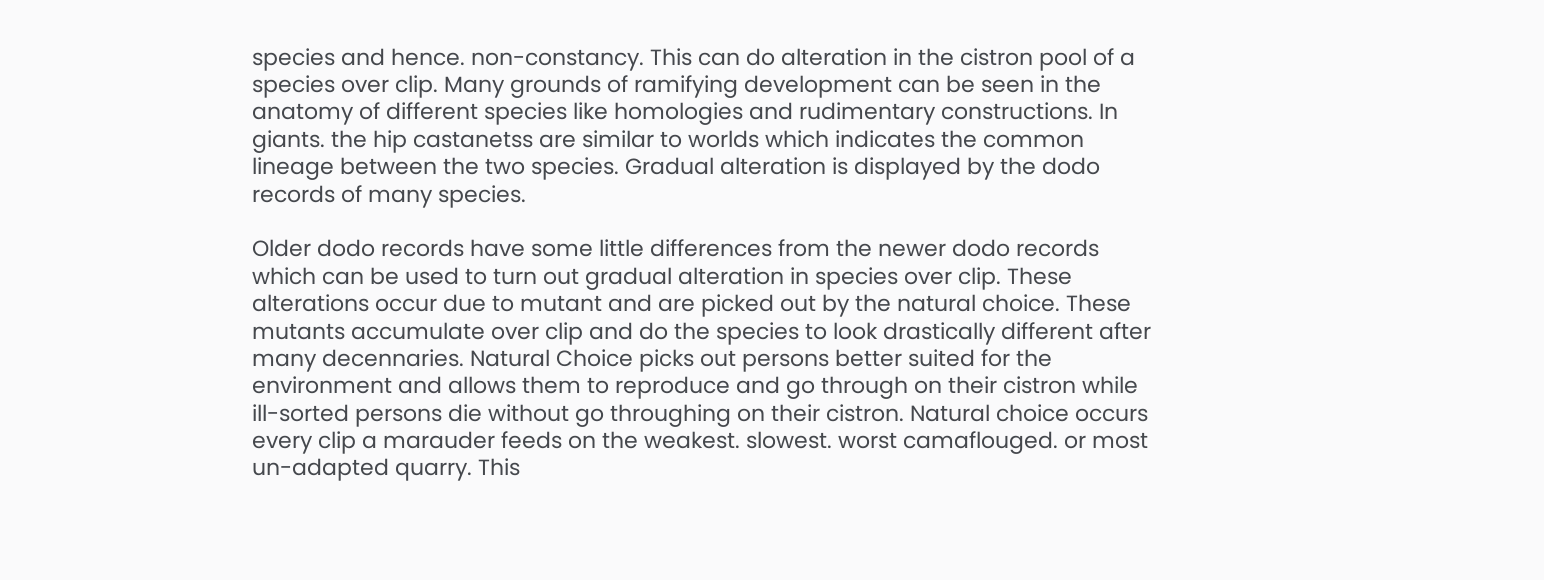species and hence. non-constancy. This can do alteration in the cistron pool of a species over clip. Many grounds of ramifying development can be seen in the anatomy of different species like homologies and rudimentary constructions. In giants. the hip castanetss are similar to worlds which indicates the common lineage between the two species. Gradual alteration is displayed by the dodo records of many species.

Older dodo records have some little differences from the newer dodo records which can be used to turn out gradual alteration in species over clip. These alterations occur due to mutant and are picked out by the natural choice. These mutants accumulate over clip and do the species to look drastically different after many decennaries. Natural Choice picks out persons better suited for the environment and allows them to reproduce and go through on their cistron while ill-sorted persons die without go throughing on their cistron. Natural choice occurs every clip a marauder feeds on the weakest. slowest. worst camaflouged. or most un-adapted quarry. This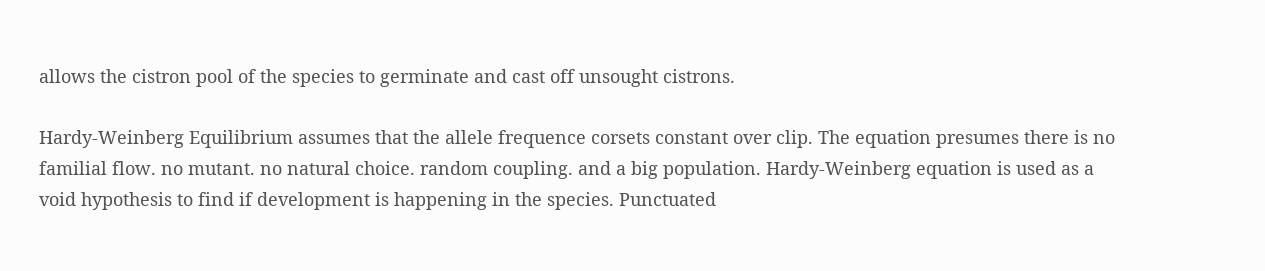allows the cistron pool of the species to germinate and cast off unsought cistrons.

Hardy-Weinberg Equilibrium assumes that the allele frequence corsets constant over clip. The equation presumes there is no familial flow. no mutant. no natural choice. random coupling. and a big population. Hardy-Weinberg equation is used as a void hypothesis to find if development is happening in the species. Punctuated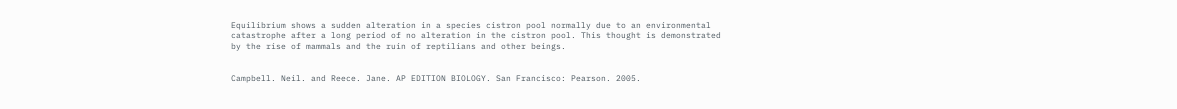Equilibrium shows a sudden alteration in a species cistron pool normally due to an environmental catastrophe after a long period of no alteration in the cistron pool. This thought is demonstrated by the rise of mammals and the ruin of reptilians and other beings.


Campbell. Neil. and Reece. Jane. AP EDITION BIOLOGY. San Francisco: Pearson. 2005.